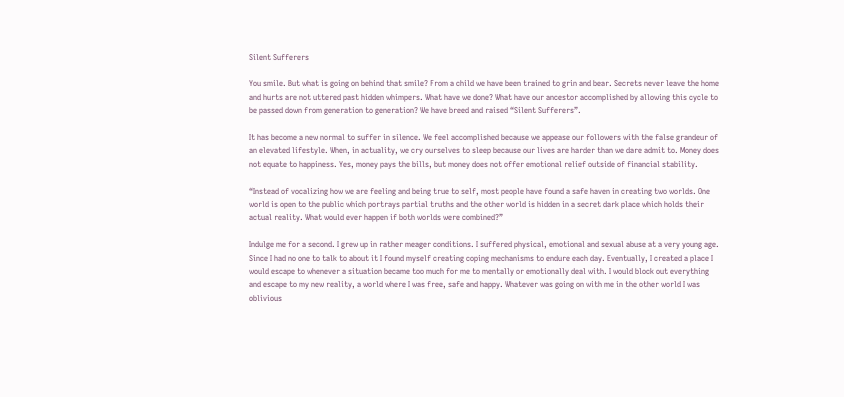Silent Sufferers

You smile. But what is going on behind that smile? From a child we have been trained to grin and bear. Secrets never leave the home and hurts are not uttered past hidden whimpers. What have we done? What have our ancestor accomplished by allowing this cycle to be passed down from generation to generation? We have breed and raised “Silent Sufferers”.

It has become a new normal to suffer in silence. We feel accomplished because we appease our followers with the false grandeur of an elevated lifestyle. When, in actuality, we cry ourselves to sleep because our lives are harder than we dare admit to. Money does not equate to happiness. Yes, money pays the bills, but money does not offer emotional relief outside of financial stability.

“Instead of vocalizing how we are feeling and being true to self, most people have found a safe haven in creating two worlds. One world is open to the public which portrays partial truths and the other world is hidden in a secret dark place which holds their actual reality. What would ever happen if both worlds were combined?”

Indulge me for a second. I grew up in rather meager conditions. I suffered physical, emotional and sexual abuse at a very young age. Since I had no one to talk to about it I found myself creating coping mechanisms to endure each day. Eventually, I created a place I would escape to whenever a situation became too much for me to mentally or emotionally deal with. I would block out everything and escape to my new reality, a world where I was free, safe and happy. Whatever was going on with me in the other world I was oblivious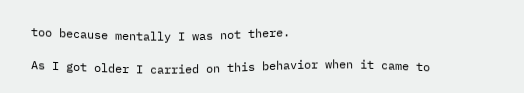too because mentally I was not there.

As I got older I carried on this behavior when it came to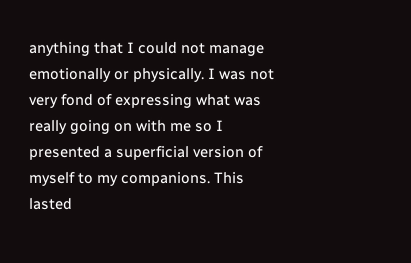anything that I could not manage emotionally or physically. I was not very fond of expressing what was really going on with me so I presented a superficial version of myself to my companions. This lasted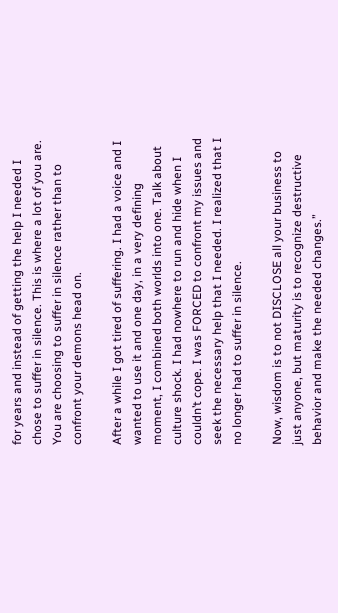for years and instead of getting the help I needed I chose to suffer in silence. This is where a lot of you are. You are choosing to suffer in silence rather than to confront your demons head on.

After a while I got tired of suffering. I had a voice and I wanted to use it and one day, in a very defining moment, I combined both worlds into one. Talk about culture shock. I had nowhere to run and hide when I couldn’t cope. I was FORCED to confront my issues and seek the necessary help that I needed. I realized that I no longer had to suffer in silence.

Now, wisdom is to not DISCLOSE all your business to just anyone, but maturity is to recognize destructive behavior and make the needed changes.”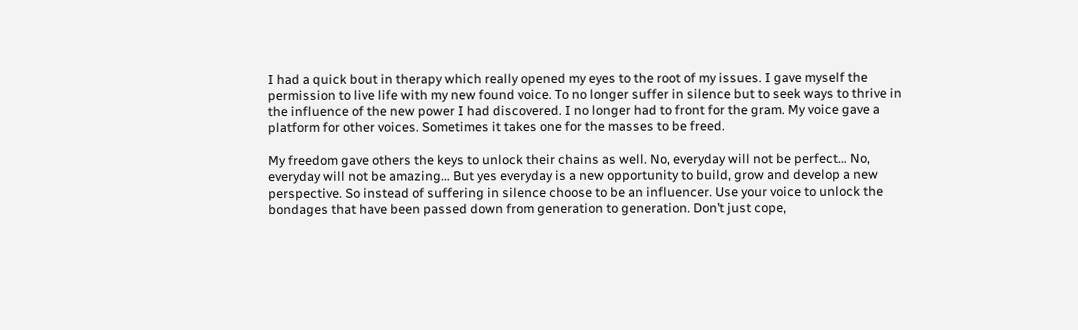I had a quick bout in therapy which really opened my eyes to the root of my issues. I gave myself the permission to live life with my new found voice. To no longer suffer in silence but to seek ways to thrive in the influence of the new power I had discovered. I no longer had to front for the gram. My voice gave a platform for other voices. Sometimes it takes one for the masses to be freed.

My freedom gave others the keys to unlock their chains as well. No, everyday will not be perfect… No, everyday will not be amazing… But yes everyday is a new opportunity to build, grow and develop a new perspective. So instead of suffering in silence choose to be an influencer. Use your voice to unlock the bondages that have been passed down from generation to generation. Don’t just cope,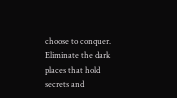choose to conquer. Eliminate the dark places that hold secrets and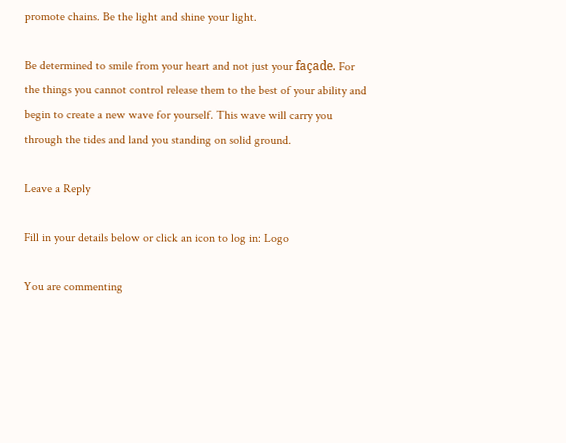promote chains. Be the light and shine your light.

Be determined to smile from your heart and not just your façade. For the things you cannot control release them to the best of your ability and begin to create a new wave for yourself. This wave will carry you through the tides and land you standing on solid ground.

Leave a Reply

Fill in your details below or click an icon to log in: Logo

You are commenting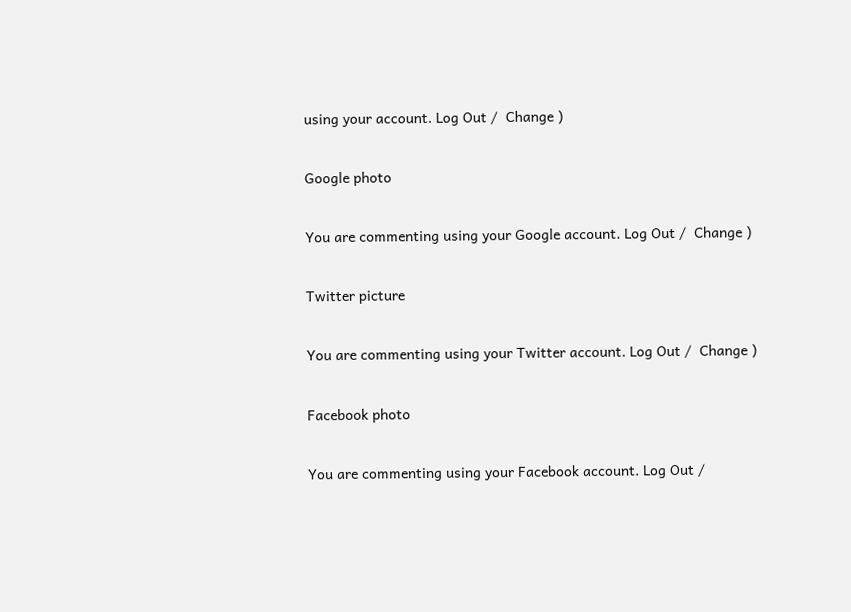using your account. Log Out /  Change )

Google photo

You are commenting using your Google account. Log Out /  Change )

Twitter picture

You are commenting using your Twitter account. Log Out /  Change )

Facebook photo

You are commenting using your Facebook account. Log Out /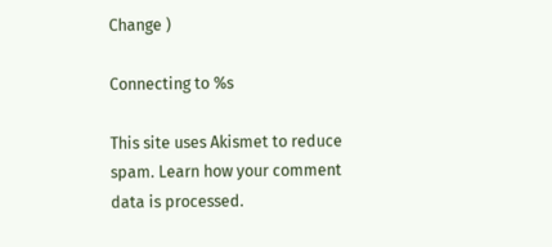Change )

Connecting to %s

This site uses Akismet to reduce spam. Learn how your comment data is processed.